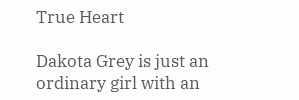True Heart

Dakota Grey is just an ordinary girl with an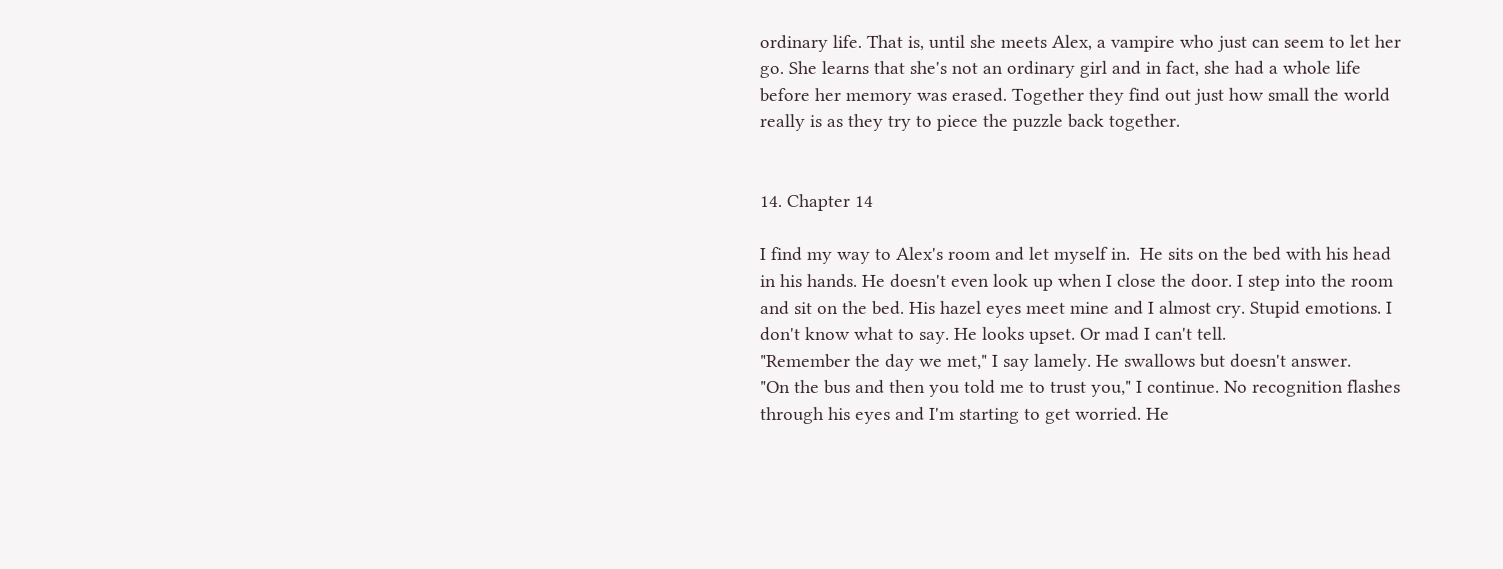ordinary life. That is, until she meets Alex, a vampire who just can seem to let her go. She learns that she's not an ordinary girl and in fact, she had a whole life before her memory was erased. Together they find out just how small the world really is as they try to piece the puzzle back together.


14. Chapter 14

I find my way to Alex's room and let myself in.  He sits on the bed with his head in his hands. He doesn't even look up when I close the door. I step into the room and sit on the bed. His hazel eyes meet mine and I almost cry. Stupid emotions. I don't know what to say. He looks upset. Or mad I can't tell.
"Remember the day we met," I say lamely. He swallows but doesn't answer.
"On the bus and then you told me to trust you," I continue. No recognition flashes through his eyes and I'm starting to get worried. He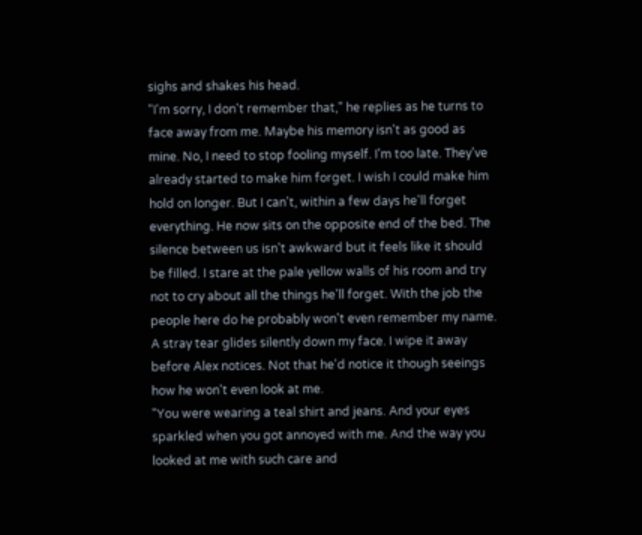sighs and shakes his head.
"I'm sorry, I don't remember that," he replies as he turns to face away from me. Maybe his memory isn't as good as mine. No, I need to stop fooling myself. I'm too late. They've already started to make him forget. I wish I could make him hold on longer. But I can't, within a few days he'll forget everything. He now sits on the opposite end of the bed. The silence between us isn't awkward but it feels like it should be filled. I stare at the pale yellow walls of his room and try not to cry about all the things he'll forget. With the job the people here do he probably won't even remember my name. A stray tear glides silently down my face. I wipe it away before Alex notices. Not that he'd notice it though seeings how he won't even look at me.
"You were wearing a teal shirt and jeans. And your eyes sparkled when you got annoyed with me. And the way you looked at me with such care and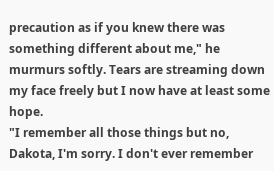precaution as if you knew there was something different about me," he murmurs softly. Tears are streaming down my face freely but I now have at least some hope.
"I remember all those things but no, Dakota, I'm sorry. I don't ever remember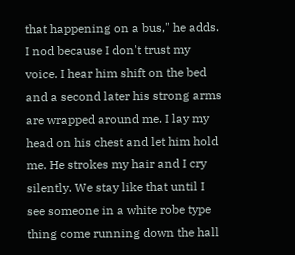that happening on a bus," he adds. I nod because I don't trust my voice. I hear him shift on the bed and a second later his strong arms are wrapped around me. I lay my head on his chest and let him hold me. He strokes my hair and I cry silently. We stay like that until I see someone in a white robe type thing come running down the hall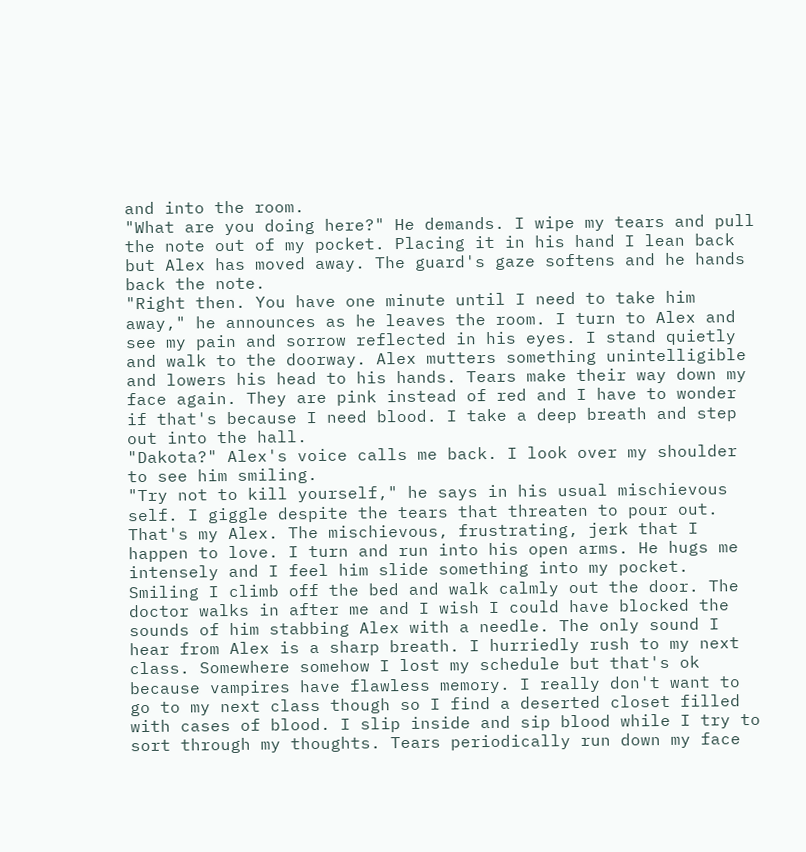and into the room.
"What are you doing here?" He demands. I wipe my tears and pull the note out of my pocket. Placing it in his hand I lean back but Alex has moved away. The guard's gaze softens and he hands back the note.
"Right then. You have one minute until I need to take him away," he announces as he leaves the room. I turn to Alex and see my pain and sorrow reflected in his eyes. I stand quietly and walk to the doorway. Alex mutters something unintelligible and lowers his head to his hands. Tears make their way down my face again. They are pink instead of red and I have to wonder if that's because I need blood. I take a deep breath and step out into the hall.
"Dakota?" Alex's voice calls me back. I look over my shoulder to see him smiling.
"Try not to kill yourself," he says in his usual mischievous self. I giggle despite the tears that threaten to pour out. That's my Alex. The mischievous, frustrating, jerk that I happen to love. I turn and run into his open arms. He hugs me intensely and I feel him slide something into my pocket. Smiling I climb off the bed and walk calmly out the door. The doctor walks in after me and I wish I could have blocked the sounds of him stabbing Alex with a needle. The only sound I hear from Alex is a sharp breath. I hurriedly rush to my next class. Somewhere somehow I lost my schedule but that's ok because vampires have flawless memory. I really don't want to go to my next class though so I find a deserted closet filled with cases of blood. I slip inside and sip blood while I try to sort through my thoughts. Tears periodically run down my face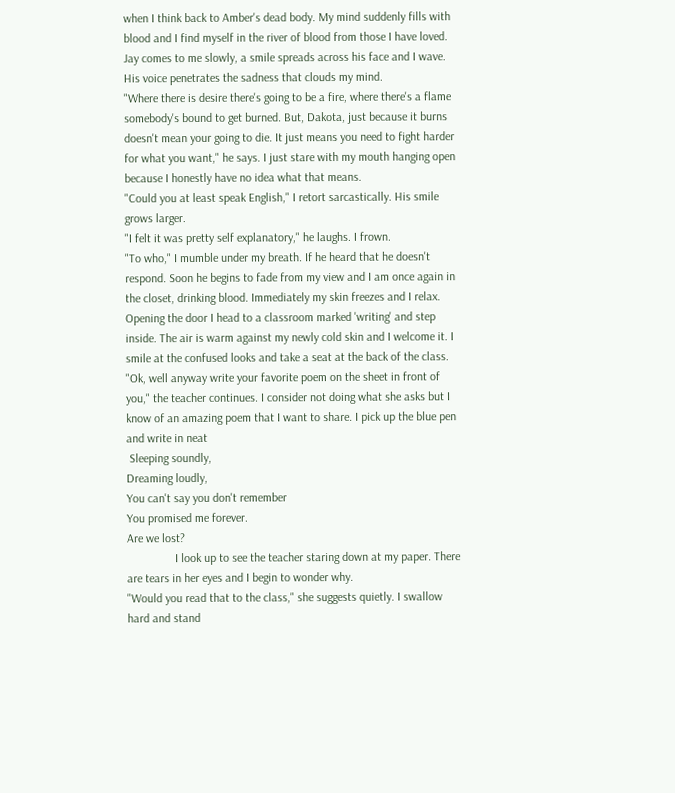when I think back to Amber's dead body. My mind suddenly fills with blood and I find myself in the river of blood from those I have loved. Jay comes to me slowly, a smile spreads across his face and I wave. His voice penetrates the sadness that clouds my mind.
"Where there is desire there's going to be a fire, where there's a flame somebody's bound to get burned. But, Dakota, just because it burns doesn't mean your going to die. It just means you need to fight harder for what you want," he says. I just stare with my mouth hanging open because I honestly have no idea what that means.
"Could you at least speak English," I retort sarcastically. His smile grows larger.
"I felt it was pretty self explanatory," he laughs. I frown.
"To who," I mumble under my breath. If he heard that he doesn't respond. Soon he begins to fade from my view and I am once again in the closet, drinking blood. Immediately my skin freezes and I relax. Opening the door I head to a classroom marked 'writing' and step inside. The air is warm against my newly cold skin and I welcome it. I smile at the confused looks and take a seat at the back of the class.
"Ok, well anyway write your favorite poem on the sheet in front of you," the teacher continues. I consider not doing what she asks but I know of an amazing poem that I want to share. I pick up the blue pen and write in neat
 Sleeping soundly,
Dreaming loudly,
You can't say you don't remember
You promised me forever.
Are we lost?
                I look up to see the teacher staring down at my paper. There are tears in her eyes and I begin to wonder why.
"Would you read that to the class," she suggests quietly. I swallow hard and stand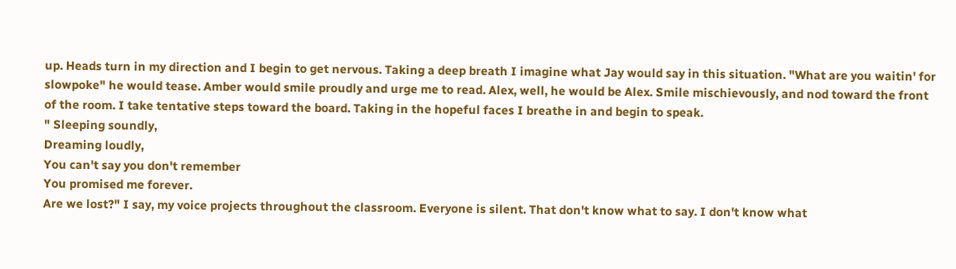up. Heads turn in my direction and I begin to get nervous. Taking a deep breath I imagine what Jay would say in this situation. "What are you waitin' for slowpoke" he would tease. Amber would smile proudly and urge me to read. Alex, well, he would be Alex. Smile mischievously, and nod toward the front of the room. I take tentative steps toward the board. Taking in the hopeful faces I breathe in and begin to speak.
" Sleeping soundly,
Dreaming loudly,
You can't say you don't remember
You promised me forever.
Are we lost?" I say, my voice projects throughout the classroom. Everyone is silent. That don't know what to say. I don't know what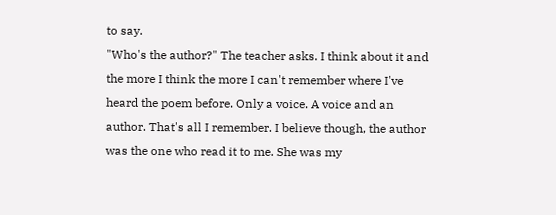to say.
"Who's the author?" The teacher asks. I think about it and the more I think the more I can't remember where I've heard the poem before. Only a voice. A voice and an author. That's all I remember. I believe though, the author was the one who read it to me. She was my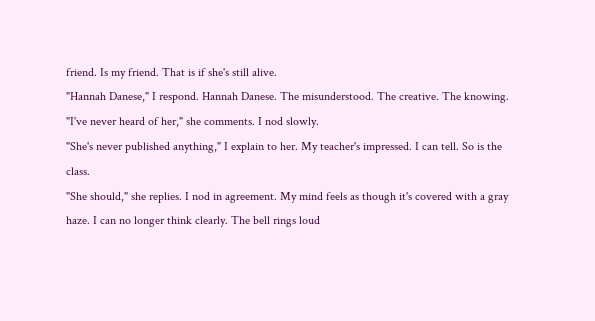friend. Is my friend. That is if she's still alive.
"Hannah Danese," I respond. Hannah Danese. The misunderstood. The creative. The knowing.
"I've never heard of her," she comments. I nod slowly.
"She's never published anything," I explain to her. My teacher's impressed. I can tell. So is the class.
"She should," she replies. I nod in agreement. My mind feels as though it's covered with a gray haze. I can no longer think clearly. The bell rings loud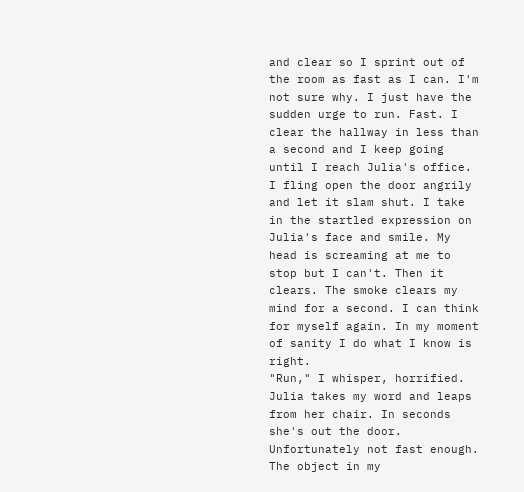and clear so I sprint out of the room as fast as I can. I'm not sure why. I just have the sudden urge to run. Fast. I clear the hallway in less than a second and I keep going until I reach Julia's office. I fling open the door angrily and let it slam shut. I take in the startled expression on Julia's face and smile. My head is screaming at me to stop but I can't. Then it clears. The smoke clears my mind for a second. I can think for myself again. In my moment of sanity I do what I know is right.
"Run," I whisper, horrified. Julia takes my word and leaps from her chair. In seconds she's out the door. Unfortunately not fast enough. The object in my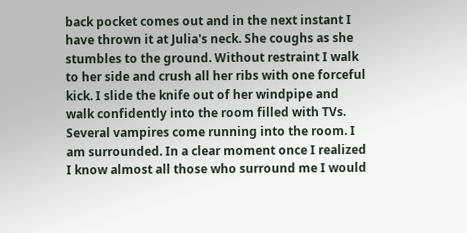back pocket comes out and in the next instant I have thrown it at Julia's neck. She coughs as she stumbles to the ground. Without restraint I walk to her side and crush all her ribs with one forceful kick. I slide the knife out of her windpipe and walk confidently into the room filled with TVs. Several vampires come running into the room. I am surrounded. In a clear moment once I realized I know almost all those who surround me I would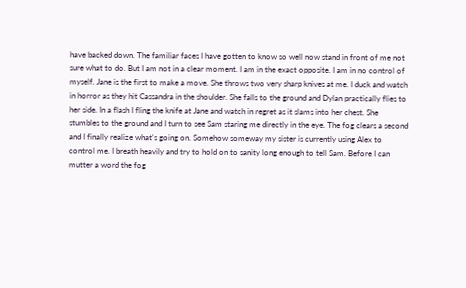have backed down. The familiar faces I have gotten to know so well now stand in front of me not sure what to do. But I am not in a clear moment. I am in the exact opposite. I am in no control of myself. Jane is the first to make a move. She throws two very sharp knives at me. I duck and watch in horror as they hit Cassandra in the shoulder. She falls to the ground and Dylan practically flies to her side. In a flash I fling the knife at Jane and watch in regret as it slams into her chest. She stumbles to the ground and I turn to see Sam staring me directly in the eye. The fog clears a second and I finally realize what's going on. Somehow someway my sister is currently using Alex to control me. I breath heavily and try to hold on to sanity long enough to tell Sam. Before I can mutter a word the fog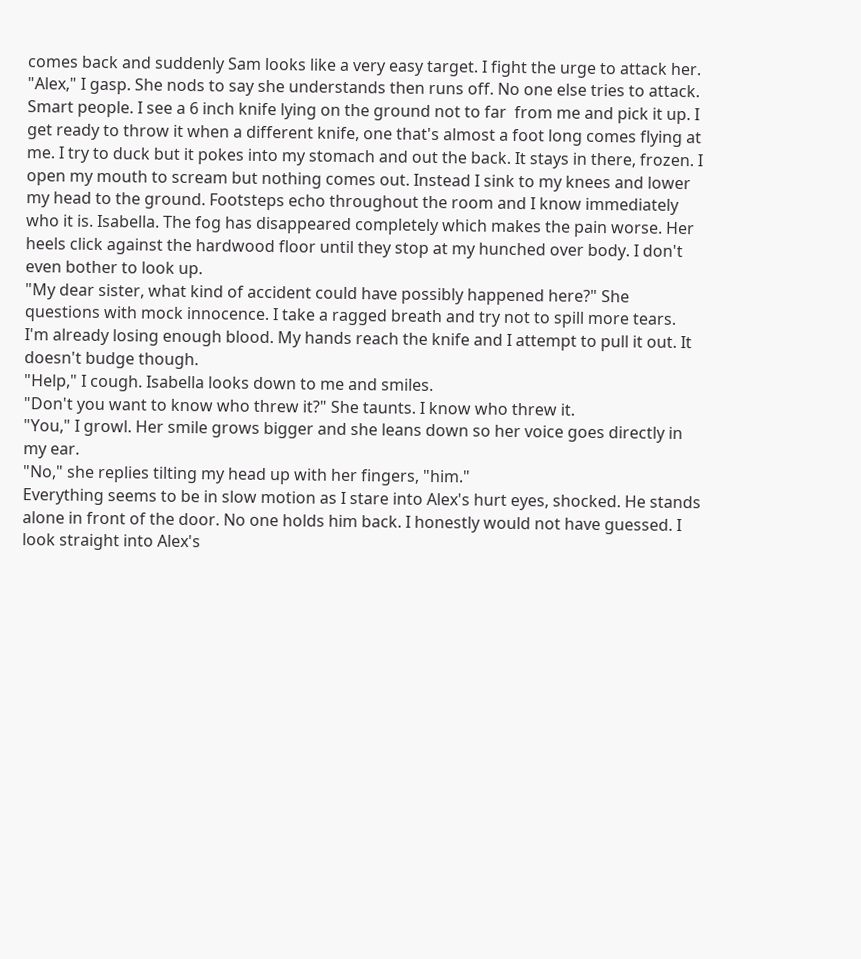comes back and suddenly Sam looks like a very easy target. I fight the urge to attack her.
"Alex," I gasp. She nods to say she understands then runs off. No one else tries to attack. Smart people. I see a 6 inch knife lying on the ground not to far  from me and pick it up. I get ready to throw it when a different knife, one that's almost a foot long comes flying at me. I try to duck but it pokes into my stomach and out the back. It stays in there, frozen. I open my mouth to scream but nothing comes out. Instead I sink to my knees and lower my head to the ground. Footsteps echo throughout the room and I know immediately who it is. Isabella. The fog has disappeared completely which makes the pain worse. Her heels click against the hardwood floor until they stop at my hunched over body. I don't even bother to look up.
"My dear sister, what kind of accident could have possibly happened here?" She questions with mock innocence. I take a ragged breath and try not to spill more tears. I'm already losing enough blood. My hands reach the knife and I attempt to pull it out. It doesn't budge though.
"Help," I cough. Isabella looks down to me and smiles.
"Don't you want to know who threw it?" She taunts. I know who threw it.
"You," I growl. Her smile grows bigger and she leans down so her voice goes directly in my ear.
"No," she replies tilting my head up with her fingers, "him."
Everything seems to be in slow motion as I stare into Alex's hurt eyes, shocked. He stands alone in front of the door. No one holds him back. I honestly would not have guessed. I look straight into Alex's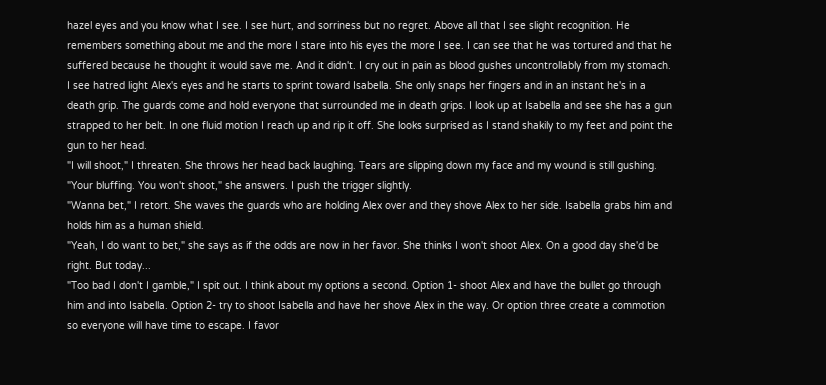hazel eyes and you know what I see. I see hurt, and sorriness but no regret. Above all that I see slight recognition. He remembers something about me and the more I stare into his eyes the more I see. I can see that he was tortured and that he suffered because he thought it would save me. And it didn't. I cry out in pain as blood gushes uncontrollably from my stomach. I see hatred light Alex's eyes and he starts to sprint toward Isabella. She only snaps her fingers and in an instant he's in a death grip. The guards come and hold everyone that surrounded me in death grips. I look up at Isabella and see she has a gun strapped to her belt. In one fluid motion I reach up and rip it off. She looks surprised as I stand shakily to my feet and point the gun to her head.
"I will shoot," I threaten. She throws her head back laughing. Tears are slipping down my face and my wound is still gushing.
"Your bluffing. You won't shoot," she answers. I push the trigger slightly.
"Wanna bet," I retort. She waves the guards who are holding Alex over and they shove Alex to her side. Isabella grabs him and holds him as a human shield.
"Yeah, I do want to bet," she says as if the odds are now in her favor. She thinks I won't shoot Alex. On a good day she'd be right. But today...
"Too bad I don't I gamble," I spit out. I think about my options a second. Option 1- shoot Alex and have the bullet go through him and into Isabella. Option 2- try to shoot Isabella and have her shove Alex in the way. Or option three create a commotion so everyone will have time to escape. I favor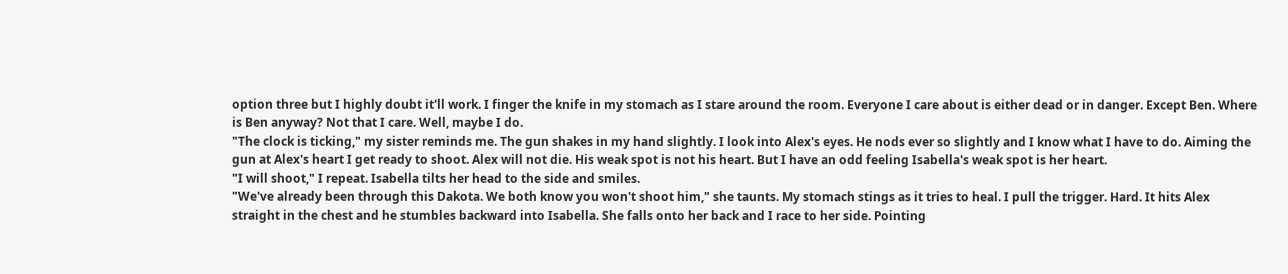option three but I highly doubt it'll work. I finger the knife in my stomach as I stare around the room. Everyone I care about is either dead or in danger. Except Ben. Where is Ben anyway? Not that I care. Well, maybe I do.
"The clock is ticking," my sister reminds me. The gun shakes in my hand slightly. I look into Alex's eyes. He nods ever so slightly and I know what I have to do. Aiming the gun at Alex's heart I get ready to shoot. Alex will not die. His weak spot is not his heart. But I have an odd feeling Isabella's weak spot is her heart.
"I will shoot," I repeat. Isabella tilts her head to the side and smiles.
"We've already been through this Dakota. We both know you won't shoot him," she taunts. My stomach stings as it tries to heal. I pull the trigger. Hard. It hits Alex straight in the chest and he stumbles backward into Isabella. She falls onto her back and I race to her side. Pointing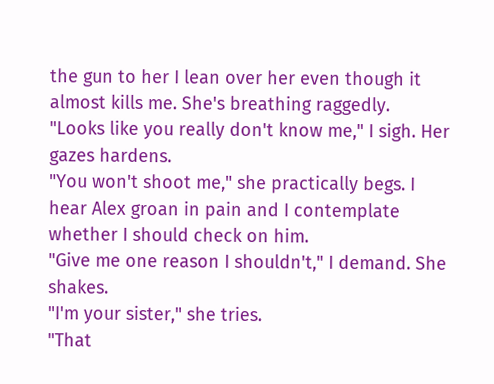the gun to her I lean over her even though it almost kills me. She's breathing raggedly.
"Looks like you really don't know me," I sigh. Her gazes hardens.
"You won't shoot me," she practically begs. I hear Alex groan in pain and I contemplate whether I should check on him.
"Give me one reason I shouldn't," I demand. She shakes.
"I'm your sister," she tries.
"That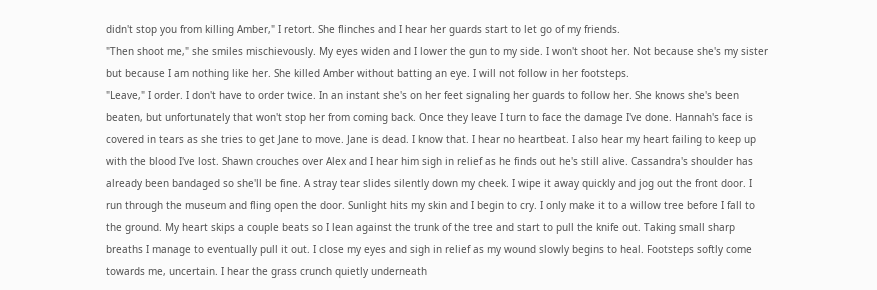didn't stop you from killing Amber," I retort. She flinches and I hear her guards start to let go of my friends.
"Then shoot me," she smiles mischievously. My eyes widen and I lower the gun to my side. I won't shoot her. Not because she's my sister but because I am nothing like her. She killed Amber without batting an eye. I will not follow in her footsteps.
"Leave," I order. I don't have to order twice. In an instant she's on her feet signaling her guards to follow her. She knows she's been beaten, but unfortunately that won't stop her from coming back. Once they leave I turn to face the damage I've done. Hannah's face is covered in tears as she tries to get Jane to move. Jane is dead. I know that. I hear no heartbeat. I also hear my heart failing to keep up with the blood I've lost. Shawn crouches over Alex and I hear him sigh in relief as he finds out he's still alive. Cassandra's shoulder has already been bandaged so she'll be fine. A stray tear slides silently down my cheek. I wipe it away quickly and jog out the front door. I run through the museum and fling open the door. Sunlight hits my skin and I begin to cry. I only make it to a willow tree before I fall to the ground. My heart skips a couple beats so I lean against the trunk of the tree and start to pull the knife out. Taking small sharp breaths I manage to eventually pull it out. I close my eyes and sigh in relief as my wound slowly begins to heal. Footsteps softly come towards me, uncertain. I hear the grass crunch quietly underneath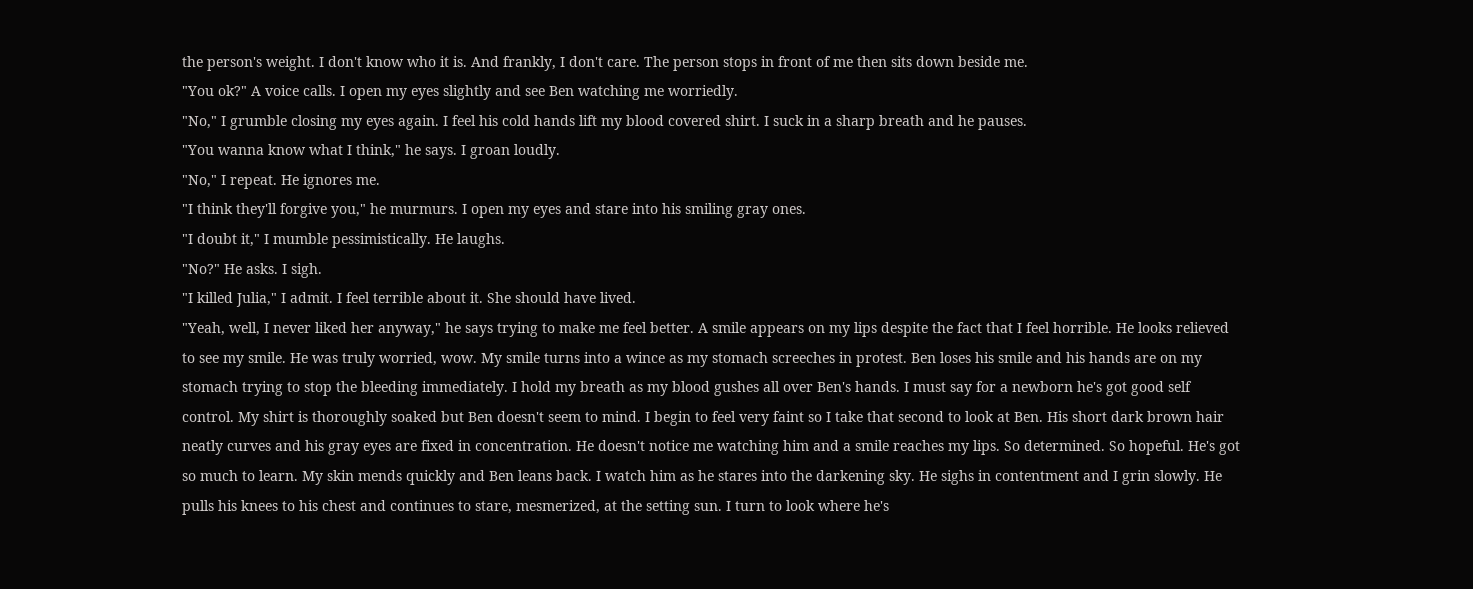the person's weight. I don't know who it is. And frankly, I don't care. The person stops in front of me then sits down beside me.
"You ok?" A voice calls. I open my eyes slightly and see Ben watching me worriedly.
"No," I grumble closing my eyes again. I feel his cold hands lift my blood covered shirt. I suck in a sharp breath and he pauses.
"You wanna know what I think," he says. I groan loudly.
"No," I repeat. He ignores me.
"I think they'll forgive you," he murmurs. I open my eyes and stare into his smiling gray ones.
"I doubt it," I mumble pessimistically. He laughs.
"No?" He asks. I sigh.
"I killed Julia," I admit. I feel terrible about it. She should have lived.
"Yeah, well, I never liked her anyway," he says trying to make me feel better. A smile appears on my lips despite the fact that I feel horrible. He looks relieved to see my smile. He was truly worried, wow. My smile turns into a wince as my stomach screeches in protest. Ben loses his smile and his hands are on my stomach trying to stop the bleeding immediately. I hold my breath as my blood gushes all over Ben's hands. I must say for a newborn he's got good self control. My shirt is thoroughly soaked but Ben doesn't seem to mind. I begin to feel very faint so I take that second to look at Ben. His short dark brown hair neatly curves and his gray eyes are fixed in concentration. He doesn't notice me watching him and a smile reaches my lips. So determined. So hopeful. He's got so much to learn. My skin mends quickly and Ben leans back. I watch him as he stares into the darkening sky. He sighs in contentment and I grin slowly. He pulls his knees to his chest and continues to stare, mesmerized, at the setting sun. I turn to look where he's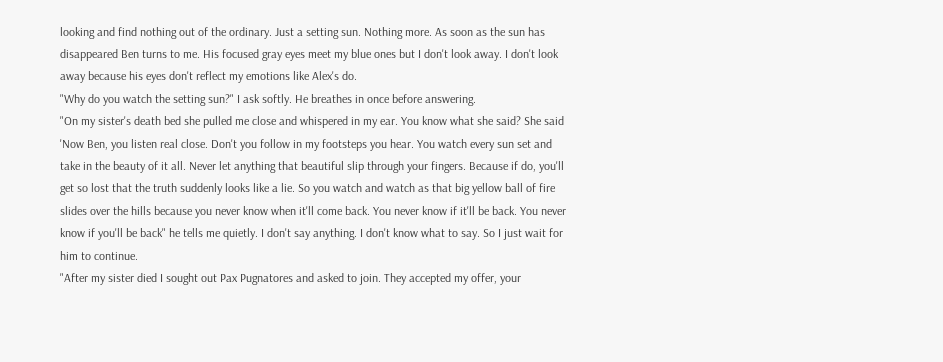looking and find nothing out of the ordinary. Just a setting sun. Nothing more. As soon as the sun has disappeared Ben turns to me. His focused gray eyes meet my blue ones but I don't look away. I don't look away because his eyes don't reflect my emotions like Alex's do.
"Why do you watch the setting sun?" I ask softly. He breathes in once before answering.
"On my sister's death bed she pulled me close and whispered in my ear. You know what she said? She said 'Now Ben, you listen real close. Don't you follow in my footsteps you hear. You watch every sun set and take in the beauty of it all. Never let anything that beautiful slip through your fingers. Because if do, you'll get so lost that the truth suddenly looks like a lie. So you watch and watch as that big yellow ball of fire slides over the hills because you never know when it'll come back. You never know if it'll be back. You never know if you'll be back" he tells me quietly. I don't say anything. I don't know what to say. So I just wait for him to continue.
"After my sister died I sought out Pax Pugnatores and asked to join. They accepted my offer, your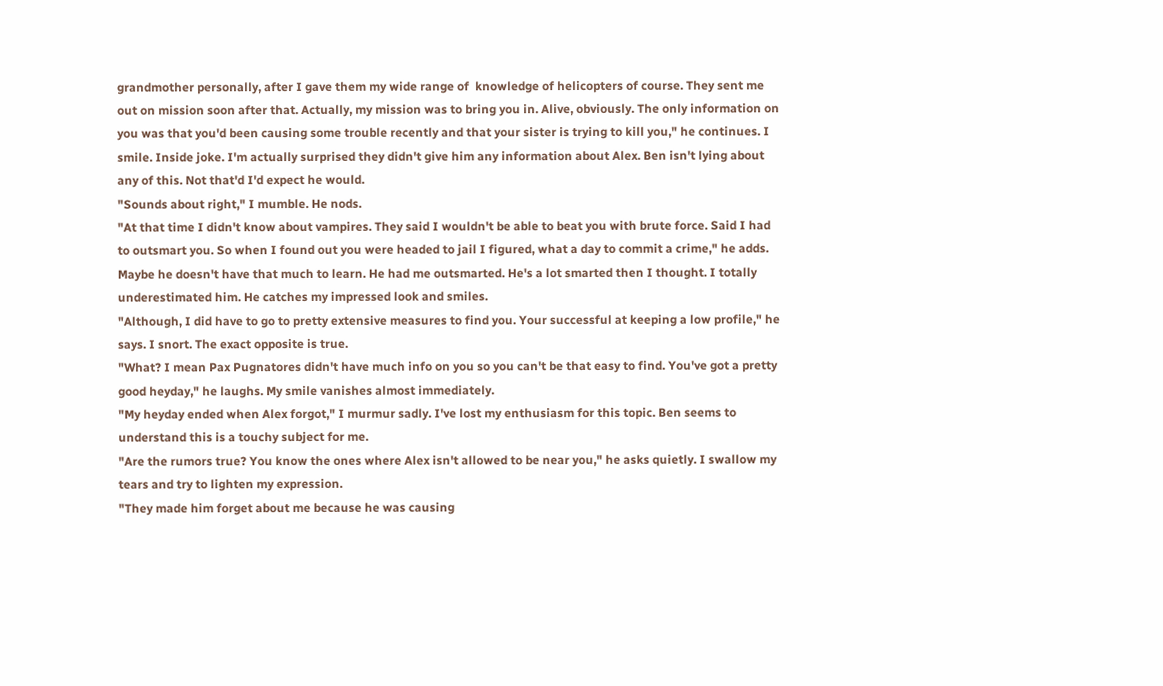grandmother personally, after I gave them my wide range of  knowledge of helicopters of course. They sent me out on mission soon after that. Actually, my mission was to bring you in. Alive, obviously. The only information on you was that you'd been causing some trouble recently and that your sister is trying to kill you," he continues. I smile. Inside joke. I'm actually surprised they didn't give him any information about Alex. Ben isn't lying about any of this. Not that'd I'd expect he would.
"Sounds about right," I mumble. He nods.
"At that time I didn't know about vampires. They said I wouldn't be able to beat you with brute force. Said I had to outsmart you. So when I found out you were headed to jail I figured, what a day to commit a crime," he adds. Maybe he doesn't have that much to learn. He had me outsmarted. He's a lot smarted then I thought. I totally underestimated him. He catches my impressed look and smiles.
"Although, I did have to go to pretty extensive measures to find you. Your successful at keeping a low profile," he says. I snort. The exact opposite is true.
"What? I mean Pax Pugnatores didn't have much info on you so you can't be that easy to find. You've got a pretty good heyday," he laughs. My smile vanishes almost immediately.
"My heyday ended when Alex forgot," I murmur sadly. I've lost my enthusiasm for this topic. Ben seems to understand this is a touchy subject for me.
"Are the rumors true? You know the ones where Alex isn't allowed to be near you," he asks quietly. I swallow my tears and try to lighten my expression.
"They made him forget about me because he was causing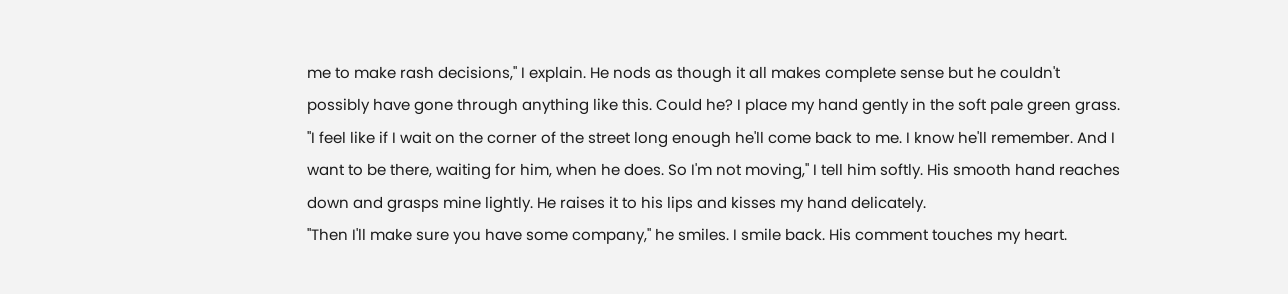me to make rash decisions," I explain. He nods as though it all makes complete sense but he couldn't possibly have gone through anything like this. Could he? I place my hand gently in the soft pale green grass.
"I feel like if I wait on the corner of the street long enough he'll come back to me. I know he'll remember. And I want to be there, waiting for him, when he does. So I'm not moving," I tell him softly. His smooth hand reaches down and grasps mine lightly. He raises it to his lips and kisses my hand delicately.
"Then I'll make sure you have some company," he smiles. I smile back. His comment touches my heart.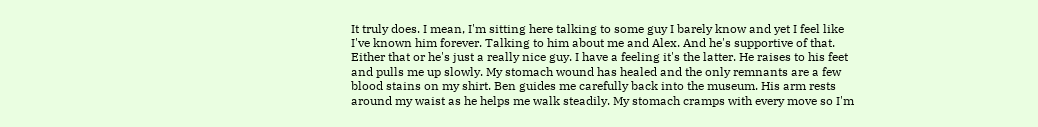It truly does. I mean, I'm sitting here talking to some guy I barely know and yet I feel like I've known him forever. Talking to him about me and Alex. And he's supportive of that. Either that or he's just a really nice guy. I have a feeling it's the latter. He raises to his feet and pulls me up slowly. My stomach wound has healed and the only remnants are a few blood stains on my shirt. Ben guides me carefully back into the museum. His arm rests around my waist as he helps me walk steadily. My stomach cramps with every move so I'm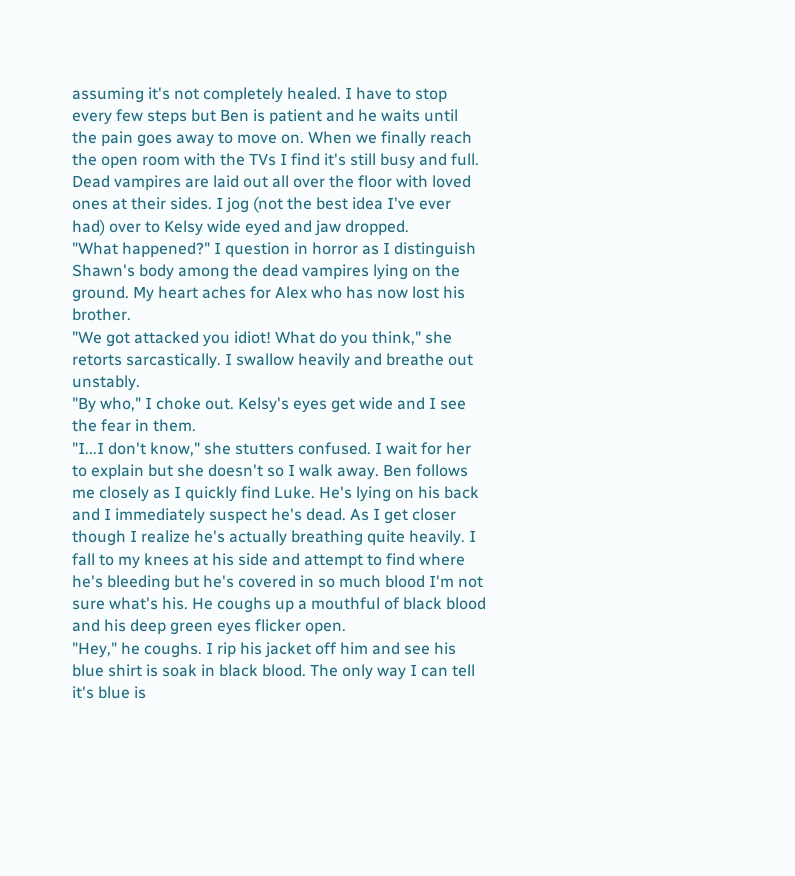assuming it's not completely healed. I have to stop every few steps but Ben is patient and he waits until the pain goes away to move on. When we finally reach the open room with the TVs I find it's still busy and full. Dead vampires are laid out all over the floor with loved ones at their sides. I jog (not the best idea I've ever had) over to Kelsy wide eyed and jaw dropped.
"What happened?" I question in horror as I distinguish Shawn's body among the dead vampires lying on the ground. My heart aches for Alex who has now lost his brother.
"We got attacked you idiot! What do you think," she retorts sarcastically. I swallow heavily and breathe out unstably.
"By who," I choke out. Kelsy's eyes get wide and I see the fear in them.
"I...I don't know," she stutters confused. I wait for her to explain but she doesn't so I walk away. Ben follows me closely as I quickly find Luke. He's lying on his back and I immediately suspect he's dead. As I get closer though I realize he's actually breathing quite heavily. I fall to my knees at his side and attempt to find where he's bleeding but he's covered in so much blood I'm not sure what's his. He coughs up a mouthful of black blood and his deep green eyes flicker open.
"Hey," he coughs. I rip his jacket off him and see his blue shirt is soak in black blood. The only way I can tell it's blue is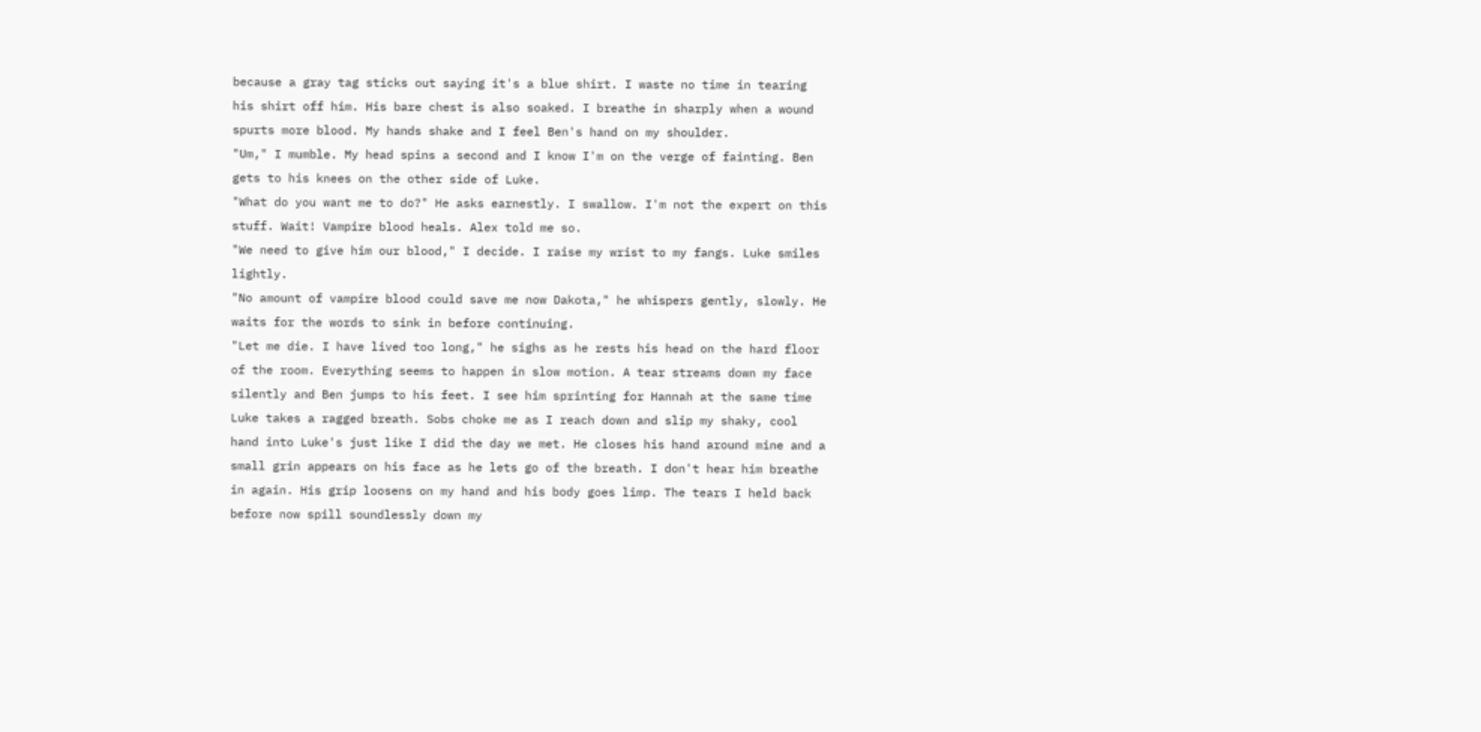because a gray tag sticks out saying it's a blue shirt. I waste no time in tearing his shirt off him. His bare chest is also soaked. I breathe in sharply when a wound spurts more blood. My hands shake and I feel Ben's hand on my shoulder.
"Um," I mumble. My head spins a second and I know I'm on the verge of fainting. Ben gets to his knees on the other side of Luke.
"What do you want me to do?" He asks earnestly. I swallow. I'm not the expert on this stuff. Wait! Vampire blood heals. Alex told me so.
"We need to give him our blood," I decide. I raise my wrist to my fangs. Luke smiles lightly.
"No amount of vampire blood could save me now Dakota," he whispers gently, slowly. He waits for the words to sink in before continuing.
"Let me die. I have lived too long," he sighs as he rests his head on the hard floor of the room. Everything seems to happen in slow motion. A tear streams down my face silently and Ben jumps to his feet. I see him sprinting for Hannah at the same time Luke takes a ragged breath. Sobs choke me as I reach down and slip my shaky, cool hand into Luke's just like I did the day we met. He closes his hand around mine and a small grin appears on his face as he lets go of the breath. I don't hear him breathe in again. His grip loosens on my hand and his body goes limp. The tears I held back before now spill soundlessly down my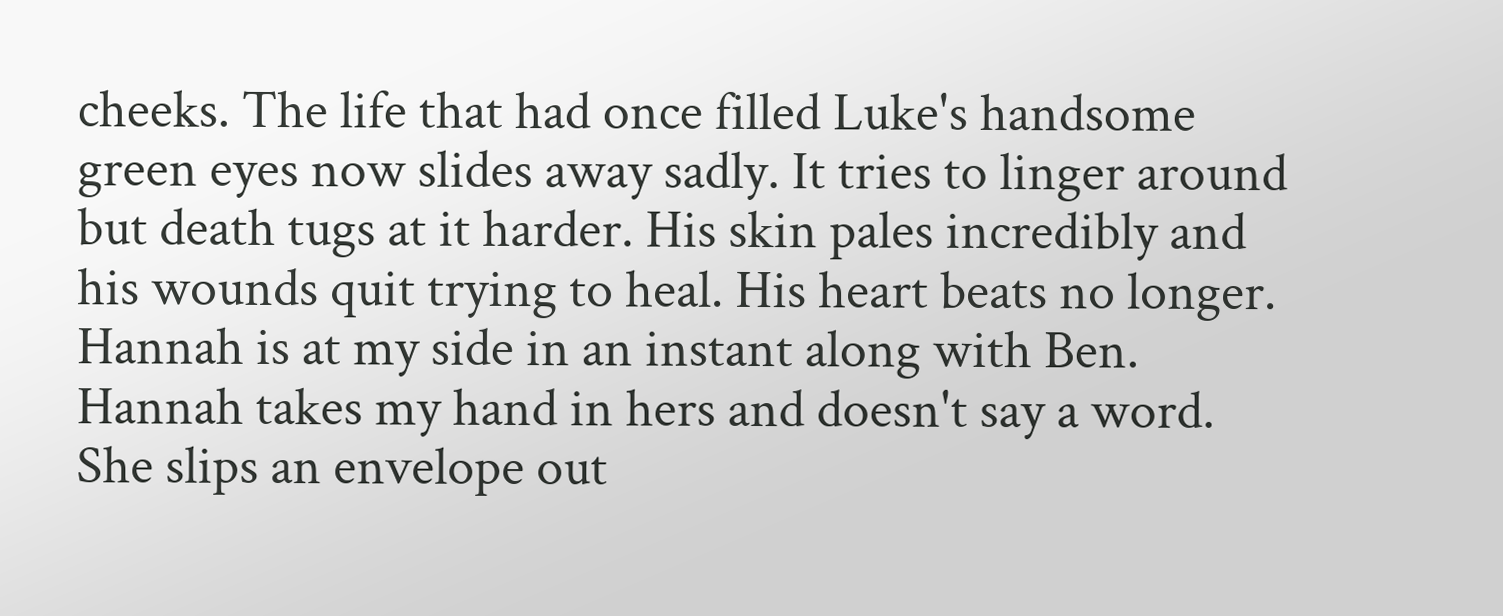cheeks. The life that had once filled Luke's handsome green eyes now slides away sadly. It tries to linger around but death tugs at it harder. His skin pales incredibly and his wounds quit trying to heal. His heart beats no longer. Hannah is at my side in an instant along with Ben. Hannah takes my hand in hers and doesn't say a word. She slips an envelope out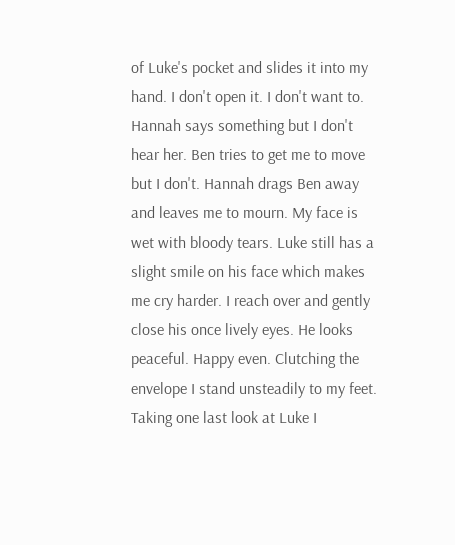of Luke's pocket and slides it into my hand. I don't open it. I don't want to. Hannah says something but I don't hear her. Ben tries to get me to move but I don't. Hannah drags Ben away and leaves me to mourn. My face is wet with bloody tears. Luke still has a slight smile on his face which makes me cry harder. I reach over and gently close his once lively eyes. He looks peaceful. Happy even. Clutching the envelope I stand unsteadily to my feet. Taking one last look at Luke I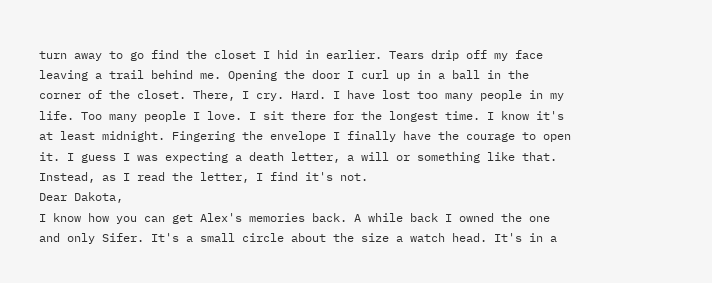turn away to go find the closet I hid in earlier. Tears drip off my face leaving a trail behind me. Opening the door I curl up in a ball in the corner of the closet. There, I cry. Hard. I have lost too many people in my life. Too many people I love. I sit there for the longest time. I know it's at least midnight. Fingering the envelope I finally have the courage to open it. I guess I was expecting a death letter, a will or something like that. Instead, as I read the letter, I find it's not.
Dear Dakota,
I know how you can get Alex's memories back. A while back I owned the one and only Sifer. It's a small circle about the size a watch head. It's in a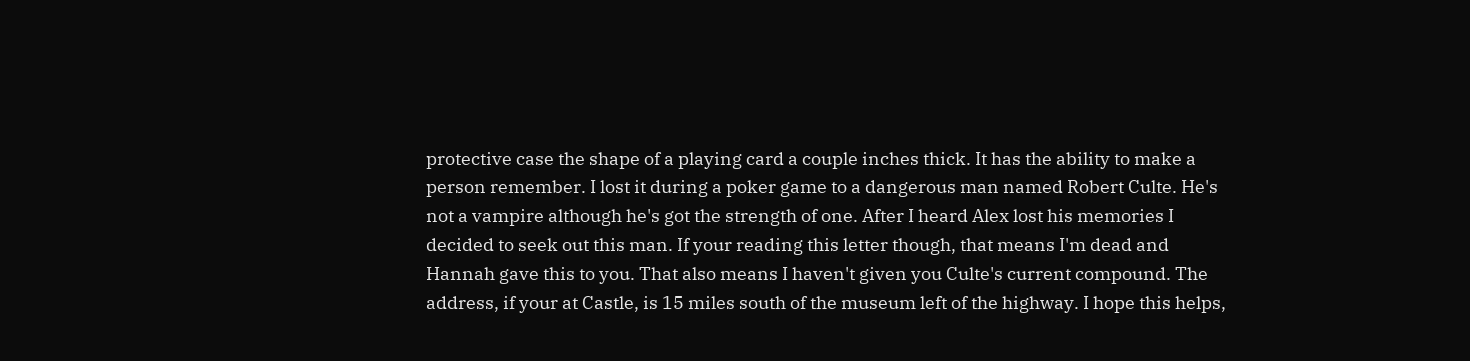protective case the shape of a playing card a couple inches thick. It has the ability to make a person remember. I lost it during a poker game to a dangerous man named Robert Culte. He's not a vampire although he's got the strength of one. After I heard Alex lost his memories I decided to seek out this man. If your reading this letter though, that means I'm dead and Hannah gave this to you. That also means I haven't given you Culte's current compound. The address, if your at Castle, is 15 miles south of the museum left of the highway. I hope this helps,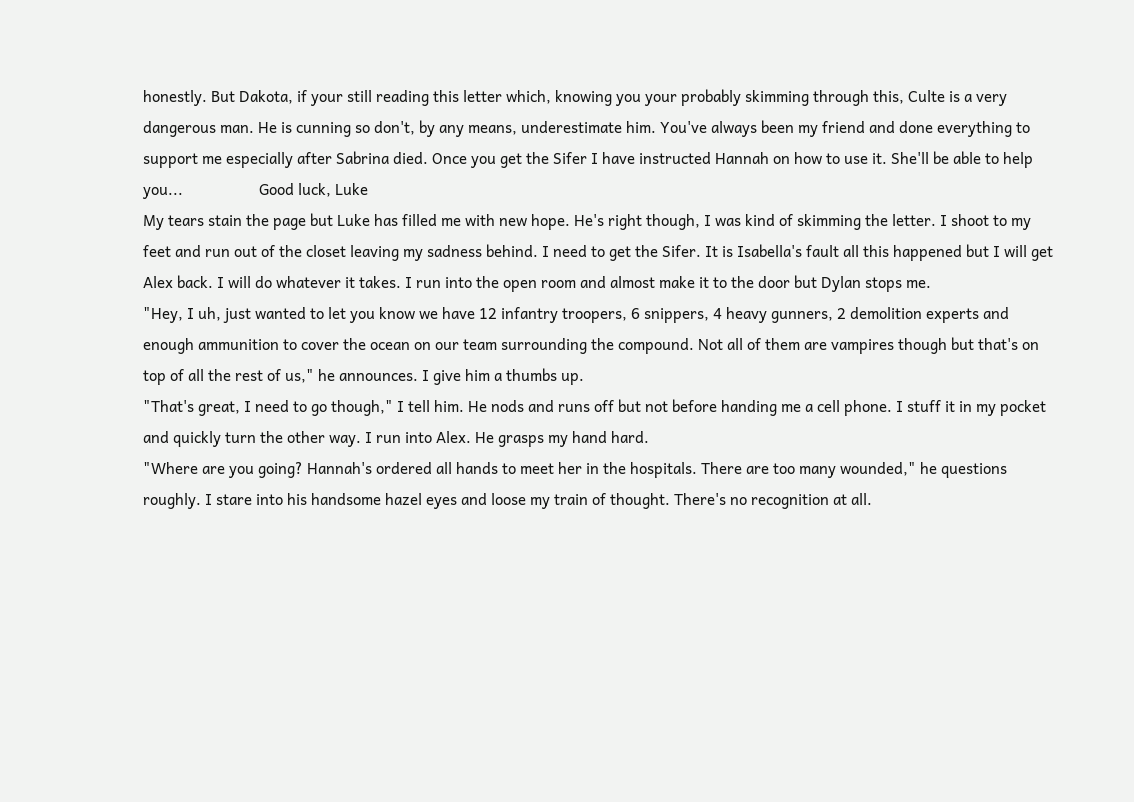honestly. But Dakota, if your still reading this letter which, knowing you your probably skimming through this, Culte is a very dangerous man. He is cunning so don't, by any means, underestimate him. You've always been my friend and done everything to support me especially after Sabrina died. Once you get the Sifer I have instructed Hannah on how to use it. She'll be able to help you...                   Good luck, Luke
My tears stain the page but Luke has filled me with new hope. He's right though, I was kind of skimming the letter. I shoot to my feet and run out of the closet leaving my sadness behind. I need to get the Sifer. It is Isabella's fault all this happened but I will get Alex back. I will do whatever it takes. I run into the open room and almost make it to the door but Dylan stops me.
"Hey, I uh, just wanted to let you know we have 12 infantry troopers, 6 snippers, 4 heavy gunners, 2 demolition experts and enough ammunition to cover the ocean on our team surrounding the compound. Not all of them are vampires though but that's on top of all the rest of us," he announces. I give him a thumbs up.
"That's great, I need to go though," I tell him. He nods and runs off but not before handing me a cell phone. I stuff it in my pocket and quickly turn the other way. I run into Alex. He grasps my hand hard.
"Where are you going? Hannah's ordered all hands to meet her in the hospitals. There are too many wounded," he questions roughly. I stare into his handsome hazel eyes and loose my train of thought. There's no recognition at all.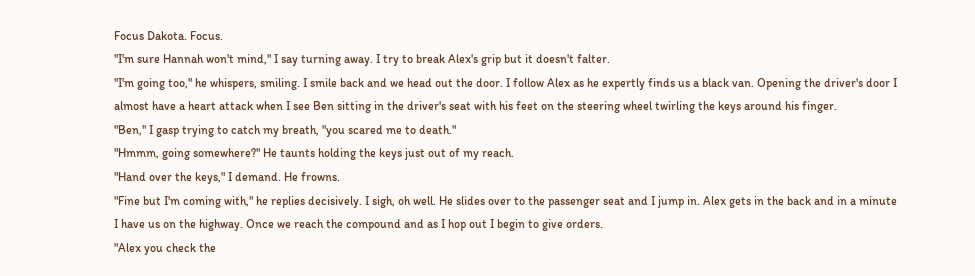Focus Dakota. Focus.
"I'm sure Hannah won't mind," I say turning away. I try to break Alex's grip but it doesn't falter.
"I'm going too," he whispers, smiling. I smile back and we head out the door. I follow Alex as he expertly finds us a black van. Opening the driver's door I almost have a heart attack when I see Ben sitting in the driver's seat with his feet on the steering wheel twirling the keys around his finger.
"Ben," I gasp trying to catch my breath, "you scared me to death."
"Hmmm, going somewhere?" He taunts holding the keys just out of my reach.
"Hand over the keys," I demand. He frowns.
"Fine but I'm coming with," he replies decisively. I sigh, oh well. He slides over to the passenger seat and I jump in. Alex gets in the back and in a minute I have us on the highway. Once we reach the compound and as I hop out I begin to give orders.
"Alex you check the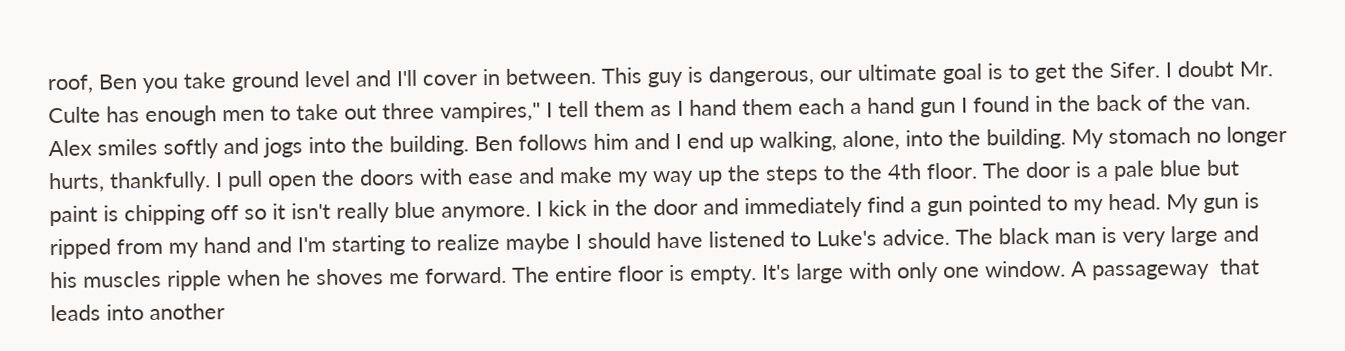roof, Ben you take ground level and I'll cover in between. This guy is dangerous, our ultimate goal is to get the Sifer. I doubt Mr. Culte has enough men to take out three vampires," I tell them as I hand them each a hand gun I found in the back of the van. Alex smiles softly and jogs into the building. Ben follows him and I end up walking, alone, into the building. My stomach no longer hurts, thankfully. I pull open the doors with ease and make my way up the steps to the 4th floor. The door is a pale blue but paint is chipping off so it isn't really blue anymore. I kick in the door and immediately find a gun pointed to my head. My gun is ripped from my hand and I'm starting to realize maybe I should have listened to Luke's advice. The black man is very large and his muscles ripple when he shoves me forward. The entire floor is empty. It's large with only one window. A passageway  that leads into another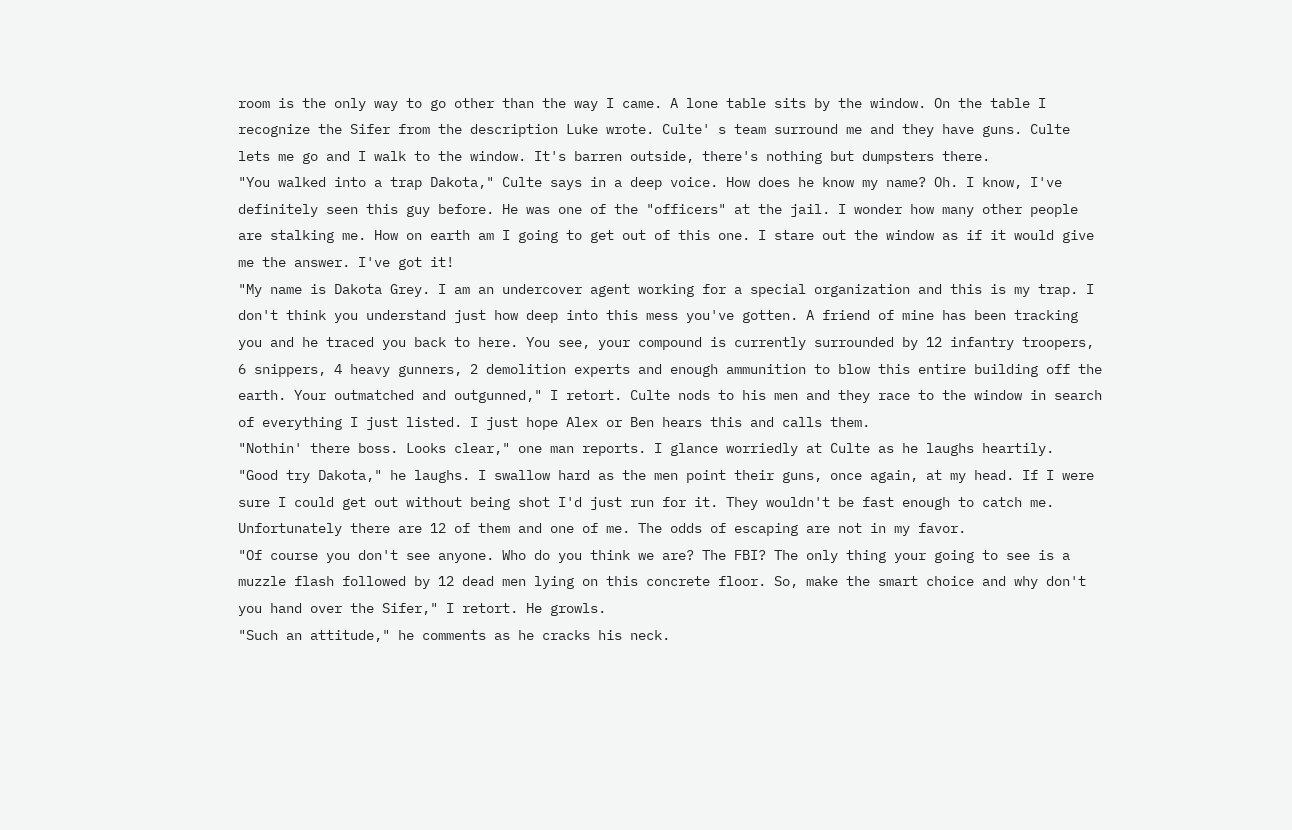room is the only way to go other than the way I came. A lone table sits by the window. On the table I recognize the Sifer from the description Luke wrote. Culte' s team surround me and they have guns. Culte lets me go and I walk to the window. It's barren outside, there's nothing but dumpsters there.
"You walked into a trap Dakota," Culte says in a deep voice. How does he know my name? Oh. I know, I've definitely seen this guy before. He was one of the "officers" at the jail. I wonder how many other people are stalking me. How on earth am I going to get out of this one. I stare out the window as if it would give me the answer. I've got it!
"My name is Dakota Grey. I am an undercover agent working for a special organization and this is my trap. I don't think you understand just how deep into this mess you've gotten. A friend of mine has been tracking you and he traced you back to here. You see, your compound is currently surrounded by 12 infantry troopers, 6 snippers, 4 heavy gunners, 2 demolition experts and enough ammunition to blow this entire building off the earth. Your outmatched and outgunned," I retort. Culte nods to his men and they race to the window in search of everything I just listed. I just hope Alex or Ben hears this and calls them.
"Nothin' there boss. Looks clear," one man reports. I glance worriedly at Culte as he laughs heartily.
"Good try Dakota," he laughs. I swallow hard as the men point their guns, once again, at my head. If I were sure I could get out without being shot I'd just run for it. They wouldn't be fast enough to catch me. Unfortunately there are 12 of them and one of me. The odds of escaping are not in my favor.
"Of course you don't see anyone. Who do you think we are? The FBI? The only thing your going to see is a muzzle flash followed by 12 dead men lying on this concrete floor. So, make the smart choice and why don't you hand over the Sifer," I retort. He growls.
"Such an attitude," he comments as he cracks his neck.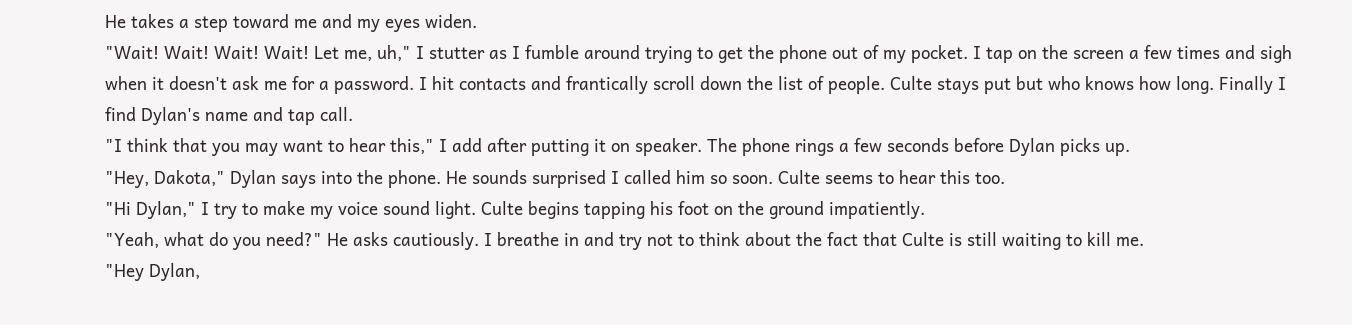He takes a step toward me and my eyes widen.
"Wait! Wait! Wait! Wait! Let me, uh," I stutter as I fumble around trying to get the phone out of my pocket. I tap on the screen a few times and sigh when it doesn't ask me for a password. I hit contacts and frantically scroll down the list of people. Culte stays put but who knows how long. Finally I find Dylan's name and tap call.
"I think that you may want to hear this," I add after putting it on speaker. The phone rings a few seconds before Dylan picks up.
"Hey, Dakota," Dylan says into the phone. He sounds surprised I called him so soon. Culte seems to hear this too.
"Hi Dylan," I try to make my voice sound light. Culte begins tapping his foot on the ground impatiently.
"Yeah, what do you need?" He asks cautiously. I breathe in and try not to think about the fact that Culte is still waiting to kill me.
"Hey Dylan,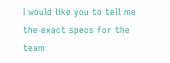I would like you to tell me the exact specs for the team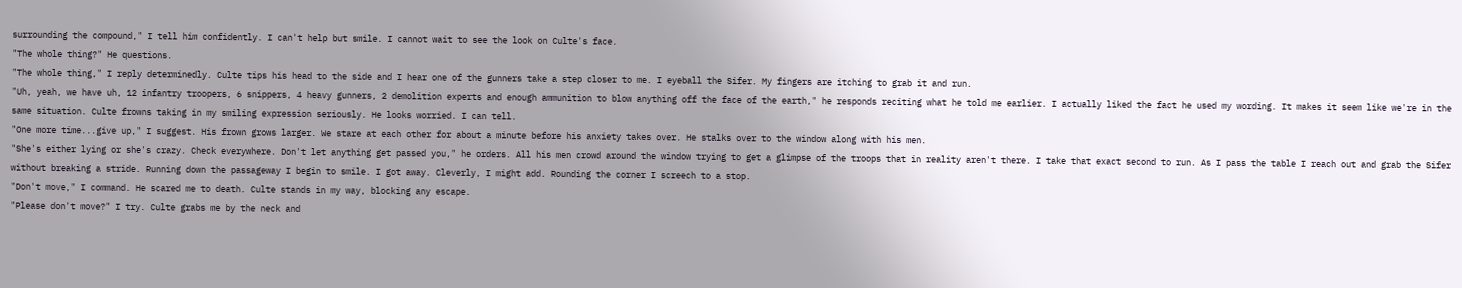surrounding the compound," I tell him confidently. I can't help but smile. I cannot wait to see the look on Culte's face.
"The whole thing?" He questions.
"The whole thing," I reply determinedly. Culte tips his head to the side and I hear one of the gunners take a step closer to me. I eyeball the Sifer. My fingers are itching to grab it and run.
"Uh, yeah, we have uh, 12 infantry troopers, 6 snippers, 4 heavy gunners, 2 demolition experts and enough ammunition to blow anything off the face of the earth," he responds reciting what he told me earlier. I actually liked the fact he used my wording. It makes it seem like we're in the same situation. Culte frowns taking in my smiling expression seriously. He looks worried. I can tell.
"One more time...give up," I suggest. His frown grows larger. We stare at each other for about a minute before his anxiety takes over. He stalks over to the window along with his men.
"She's either lying or she's crazy. Check everywhere. Don't let anything get passed you," he orders. All his men crowd around the window trying to get a glimpse of the troops that in reality aren't there. I take that exact second to run. As I pass the table I reach out and grab the Sifer without breaking a stride. Running down the passageway I begin to smile. I got away. Cleverly, I might add. Rounding the corner I screech to a stop.
"Don't move," I command. He scared me to death. Culte stands in my way, blocking any escape.
"Please don't move?" I try. Culte grabs me by the neck and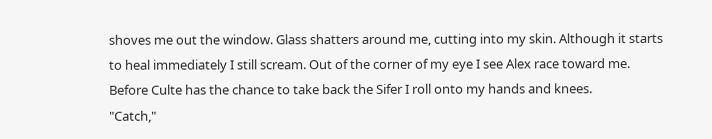shoves me out the window. Glass shatters around me, cutting into my skin. Although it starts to heal immediately I still scream. Out of the corner of my eye I see Alex race toward me. Before Culte has the chance to take back the Sifer I roll onto my hands and knees.
"Catch,"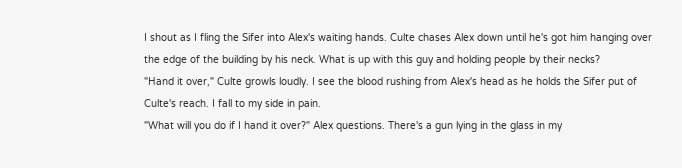I shout as I fling the Sifer into Alex's waiting hands. Culte chases Alex down until he's got him hanging over the edge of the building by his neck. What is up with this guy and holding people by their necks?
"Hand it over," Culte growls loudly. I see the blood rushing from Alex's head as he holds the Sifer put of Culte's reach. I fall to my side in pain.
"What will you do if I hand it over?" Alex questions. There's a gun lying in the glass in my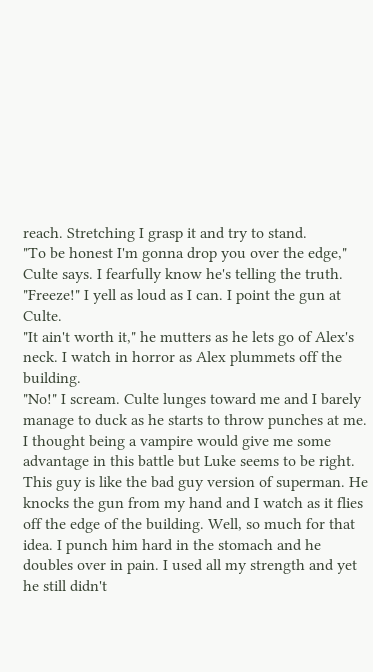reach. Stretching I grasp it and try to stand.
"To be honest I'm gonna drop you over the edge," Culte says. I fearfully know he's telling the truth.
"Freeze!" I yell as loud as I can. I point the gun at Culte.
"It ain't worth it," he mutters as he lets go of Alex's neck. I watch in horror as Alex plummets off the building.
"No!" I scream. Culte lunges toward me and I barely manage to duck as he starts to throw punches at me. I thought being a vampire would give me some advantage in this battle but Luke seems to be right. This guy is like the bad guy version of superman. He knocks the gun from my hand and I watch as it flies off the edge of the building. Well, so much for that idea. I punch him hard in the stomach and he doubles over in pain. I used all my strength and yet he still didn't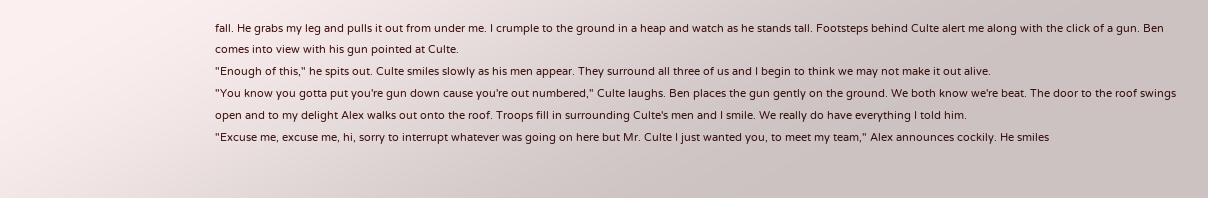fall. He grabs my leg and pulls it out from under me. I crumple to the ground in a heap and watch as he stands tall. Footsteps behind Culte alert me along with the click of a gun. Ben comes into view with his gun pointed at Culte.
"Enough of this," he spits out. Culte smiles slowly as his men appear. They surround all three of us and I begin to think we may not make it out alive.
"You know you gotta put you're gun down cause you're out numbered," Culte laughs. Ben places the gun gently on the ground. We both know we're beat. The door to the roof swings open and to my delight Alex walks out onto the roof. Troops fill in surrounding Culte's men and I smile. We really do have everything I told him.
"Excuse me, excuse me, hi, sorry to interrupt whatever was going on here but Mr. Culte I just wanted you, to meet my team," Alex announces cockily. He smiles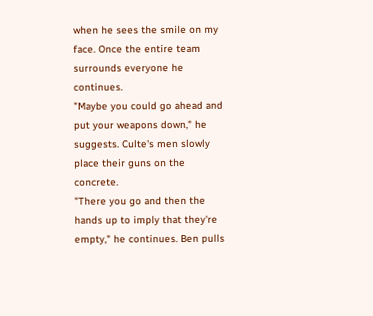when he sees the smile on my face. Once the entire team surrounds everyone he continues.
"Maybe you could go ahead and put your weapons down," he suggests. Culte's men slowly place their guns on the concrete.
"There you go and then the hands up to imply that they're empty," he continues. Ben pulls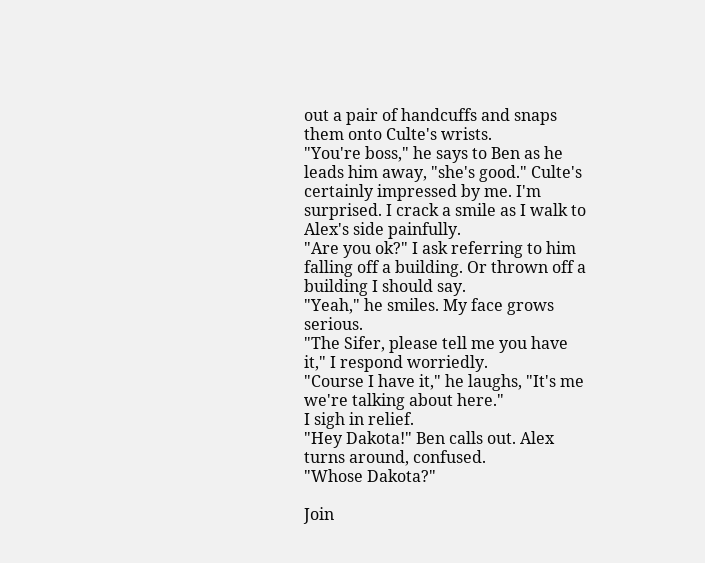out a pair of handcuffs and snaps them onto Culte's wrists.
"You're boss," he says to Ben as he leads him away, "she's good." Culte's certainly impressed by me. I'm surprised. I crack a smile as I walk to Alex's side painfully.
"Are you ok?" I ask referring to him falling off a building. Or thrown off a building I should say.
"Yeah," he smiles. My face grows serious.
"The Sifer, please tell me you have it," I respond worriedly.
"Course I have it," he laughs, "It's me we're talking about here."
I sigh in relief.
"Hey Dakota!" Ben calls out. Alex turns around, confused.
"Whose Dakota?"

Join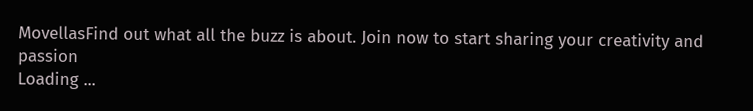MovellasFind out what all the buzz is about. Join now to start sharing your creativity and passion
Loading ...